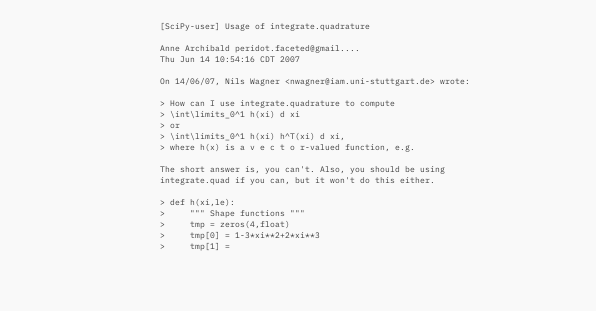[SciPy-user] Usage of integrate.quadrature

Anne Archibald peridot.faceted@gmail....
Thu Jun 14 10:54:16 CDT 2007

On 14/06/07, Nils Wagner <nwagner@iam.uni-stuttgart.de> wrote:

> How can I use integrate.quadrature to compute
> \int\limits_0^1 h(xi) d xi
> or
> \int\limits_0^1 h(xi) h^T(xi) d xi,
> where h(x) is a v e c t o r-valued function, e.g.

The short answer is, you can't. Also, you should be using
integrate.quad if you can, but it won't do this either.

> def h(xi,le):
>     """ Shape functions """
>     tmp = zeros(4,float)
>     tmp[0] = 1-3*xi**2+2*xi**3
>     tmp[1] =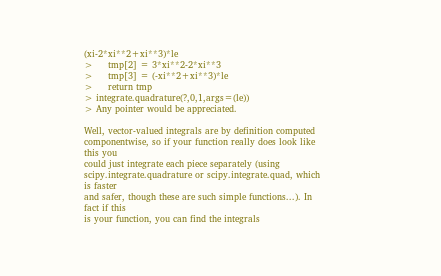(xi-2*xi**2+xi**3)*le
>     tmp[2] = 3*xi**2-2*xi**3
>     tmp[3] = (-xi**2+xi**3)*le
>     return tmp
> integrate.quadrature(?,0,1,args=(le))
> Any pointer would be appreciated.

Well, vector-valued integrals are by definition computed
componentwise, so if your function really does look like this you
could just integrate each piece separately (using
scipy.integrate.quadrature or scipy.integrate.quad, which is faster
and safer, though these are such simple functions...). In fact if this
is your function, you can find the integrals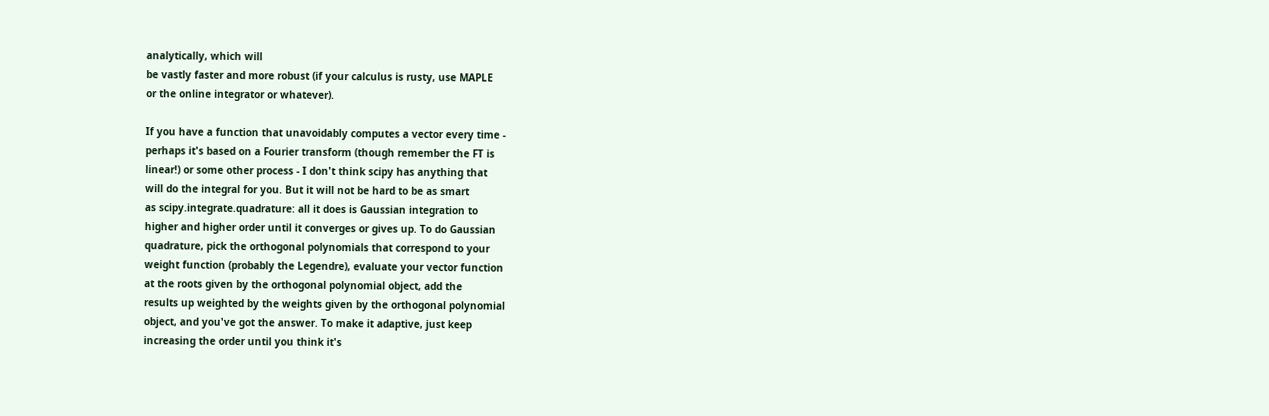analytically, which will
be vastly faster and more robust (if your calculus is rusty, use MAPLE
or the online integrator or whatever).

If you have a function that unavoidably computes a vector every time -
perhaps it's based on a Fourier transform (though remember the FT is
linear!) or some other process - I don't think scipy has anything that
will do the integral for you. But it will not be hard to be as smart
as scipy.integrate.quadrature: all it does is Gaussian integration to
higher and higher order until it converges or gives up. To do Gaussian
quadrature, pick the orthogonal polynomials that correspond to your
weight function (probably the Legendre), evaluate your vector function
at the roots given by the orthogonal polynomial object, add the
results up weighted by the weights given by the orthogonal polynomial
object, and you've got the answer. To make it adaptive, just keep
increasing the order until you think it's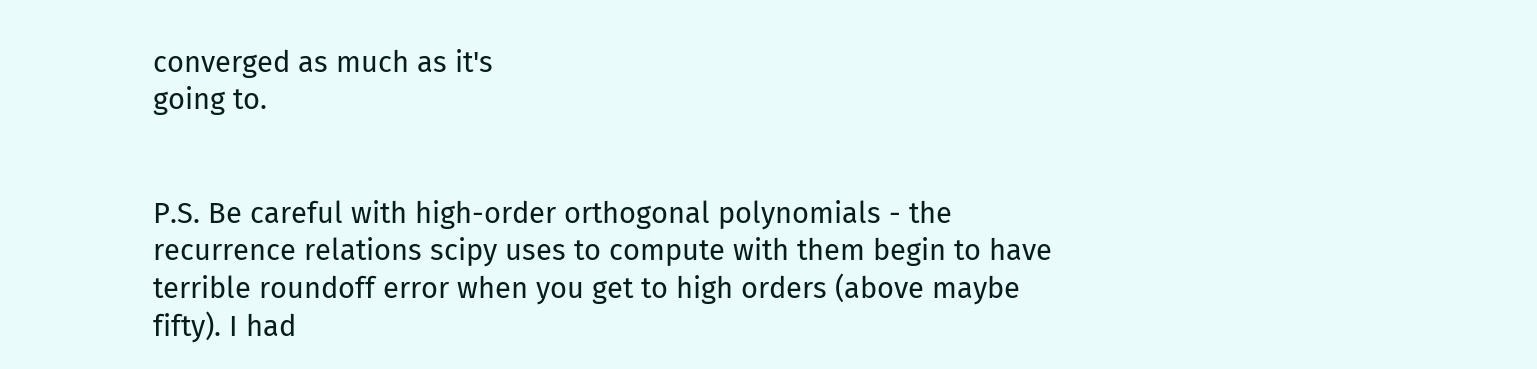converged as much as it's
going to.


P.S. Be careful with high-order orthogonal polynomials - the
recurrence relations scipy uses to compute with them begin to have
terrible roundoff error when you get to high orders (above maybe
fifty). I had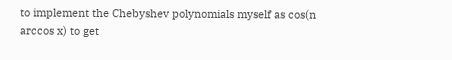to implement the Chebyshev polynomials myself as cos(n
arccos x) to get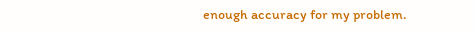enough accuracy for my problem.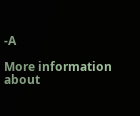-A

More information about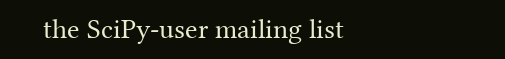the SciPy-user mailing list